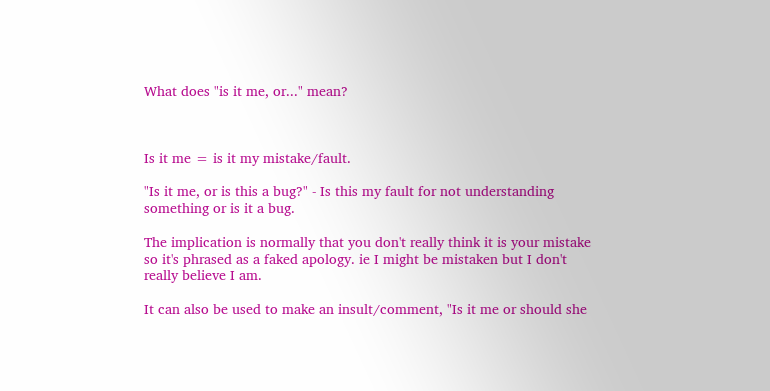What does "is it me, or..." mean?



Is it me = is it my mistake/fault.

"Is it me, or is this a bug?" - Is this my fault for not understanding something or is it a bug.

The implication is normally that you don't really think it is your mistake so it's phrased as a faked apology. ie I might be mistaken but I don't really believe I am.

It can also be used to make an insult/comment, "Is it me or should she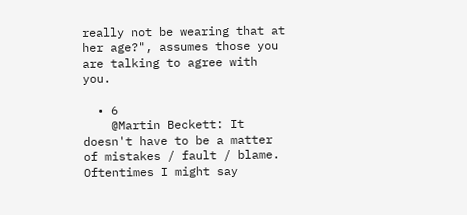really not be wearing that at her age?", assumes those you are talking to agree with you.

  • 6
    @Martin Beckett: It doesn't have to be a matter of mistakes / fault / blame. Oftentimes I might say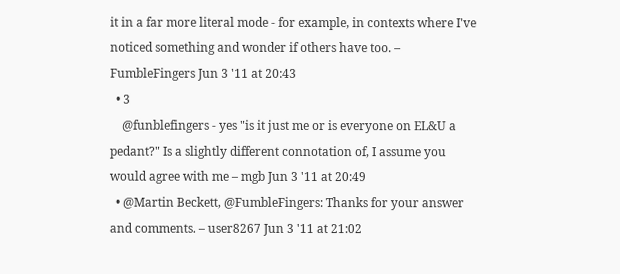it in a far more literal mode - for example, in contexts where I've noticed something and wonder if others have too. – FumbleFingers Jun 3 '11 at 20:43
  • 3
    @funblefingers - yes "is it just me or is everyone on EL&U a pedant?" Is a slightly different connotation of, I assume you would agree with me – mgb Jun 3 '11 at 20:49
  • @Martin Beckett, @FumbleFingers: Thanks for your answer and comments. – user8267 Jun 3 '11 at 21:02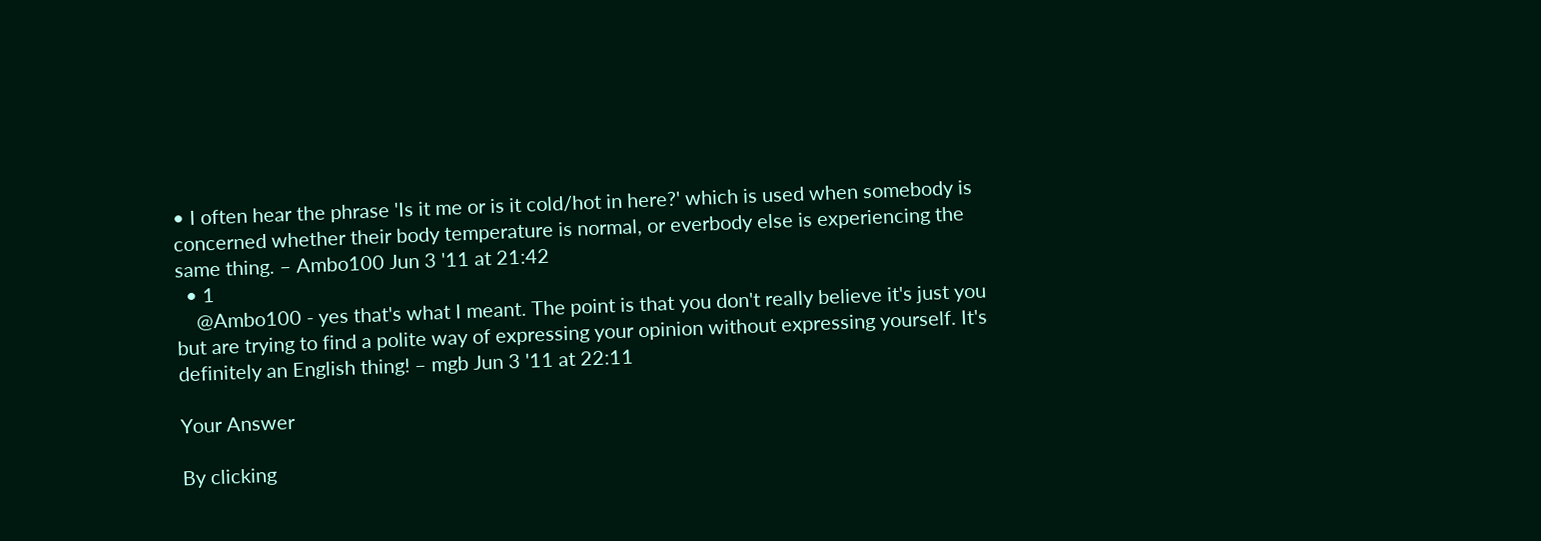• I often hear the phrase 'Is it me or is it cold/hot in here?' which is used when somebody is concerned whether their body temperature is normal, or everbody else is experiencing the same thing. – Ambo100 Jun 3 '11 at 21:42
  • 1
    @Ambo100 - yes that's what I meant. The point is that you don't really believe it's just you but are trying to find a polite way of expressing your opinion without expressing yourself. It's definitely an English thing! – mgb Jun 3 '11 at 22:11

Your Answer

By clicking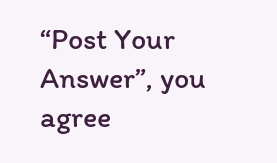“Post Your Answer”, you agree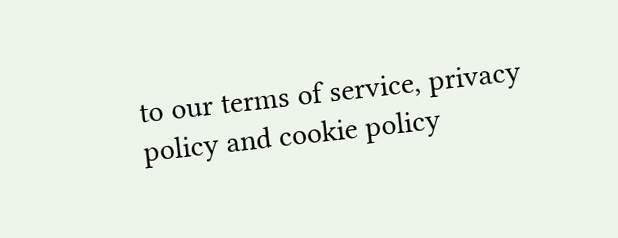to our terms of service, privacy policy and cookie policy